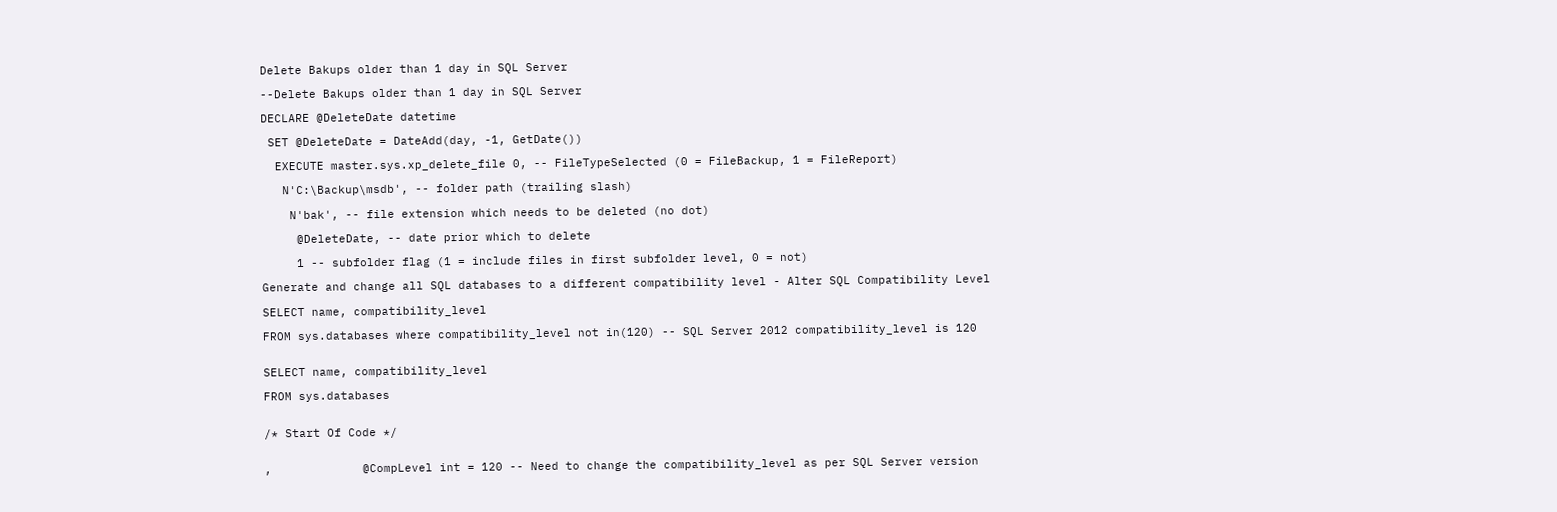Delete Bakups older than 1 day in SQL Server

--Delete Bakups older than 1 day in SQL Server

DECLARE @DeleteDate datetime

 SET @DeleteDate = DateAdd(day, -1, GetDate())

  EXECUTE master.sys.xp_delete_file 0, -- FileTypeSelected (0 = FileBackup, 1 = FileReport)

   N'C:\Backup\msdb', -- folder path (trailing slash)

    N'bak', -- file extension which needs to be deleted (no dot)

     @DeleteDate, -- date prior which to delete

     1 -- subfolder flag (1 = include files in first subfolder level, 0 = not)

Generate and change all SQL databases to a different compatibility level - Alter SQL Compatibility Level

SELECT name, compatibility_level

FROM sys.databases where compatibility_level not in(120) -- SQL Server 2012 compatibility_level is 120


SELECT name, compatibility_level

FROM sys.databases


/* Start Of Code */


,             @CompLevel int = 120 -- Need to change the compatibility_level as per SQL Server version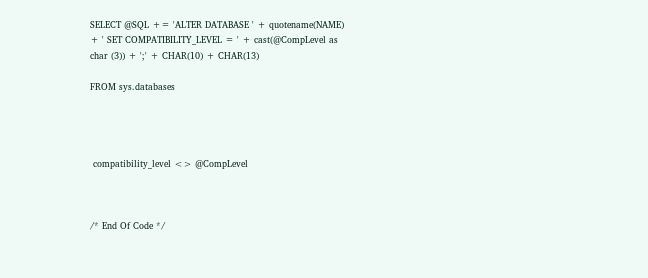SELECT @SQL += 'ALTER DATABASE ' + quotename(NAME) + ' SET COMPATIBILITY_LEVEL = ' + cast(@CompLevel as char (3)) + ';' + CHAR(10) + CHAR(13)

FROM sys.databases




 compatibility_level <> @CompLevel



/* End Of Code */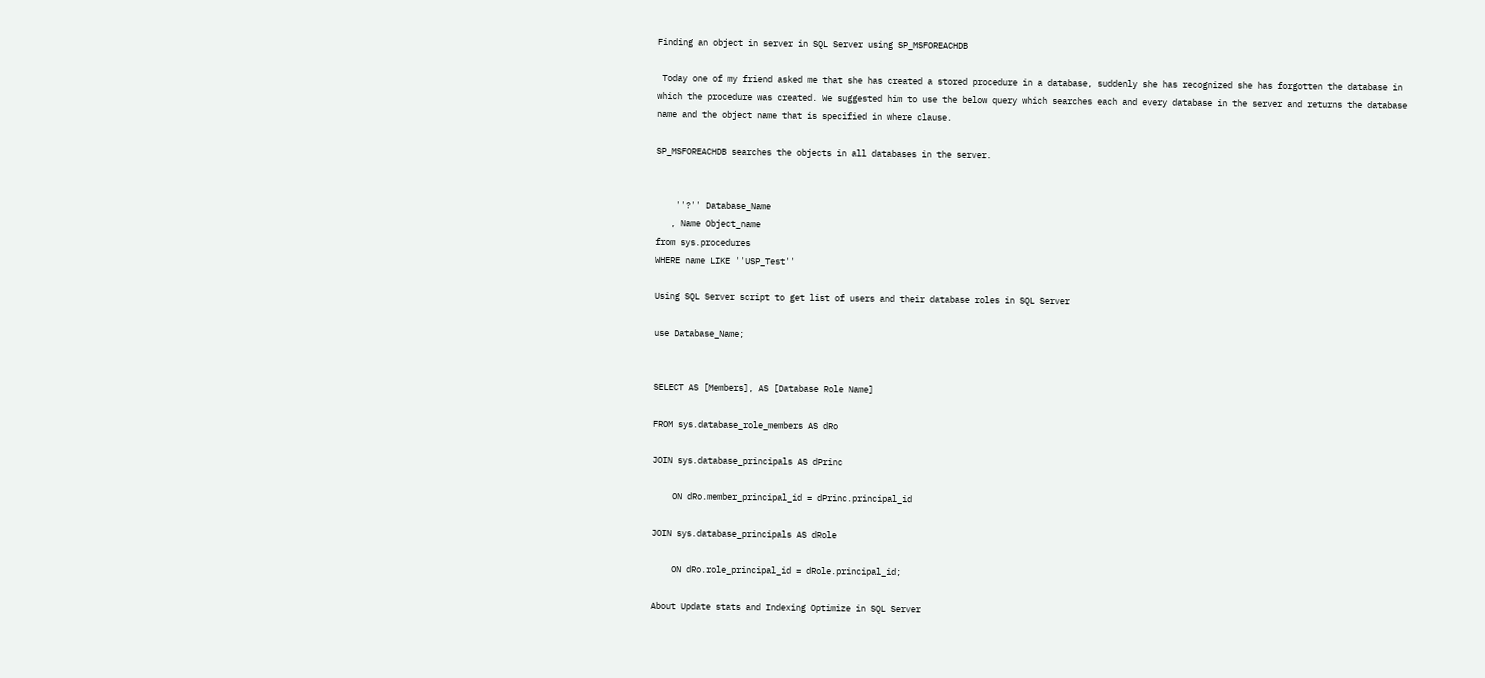Finding an object in server in SQL Server using SP_MSFOREACHDB

 Today one of my friend asked me that she has created a stored procedure in a database, suddenly she has recognized she has forgotten the database in which the procedure was created. We suggested him to use the below query which searches each and every database in the server and returns the database name and the object name that is specified in where clause.

SP_MSFOREACHDB searches the objects in all databases in the server.


    ''?'' Database_Name
   , Name Object_name
from sys.procedures
WHERE name LIKE ''USP_Test''

Using SQL Server script to get list of users and their database roles in SQL Server

use Database_Name;


SELECT AS [Members], AS [Database Role Name]

FROM sys.database_role_members AS dRo

JOIN sys.database_principals AS dPrinc

    ON dRo.member_principal_id = dPrinc.principal_id

JOIN sys.database_principals AS dRole

    ON dRo.role_principal_id = dRole.principal_id;

About Update stats and Indexing Optimize in SQL Server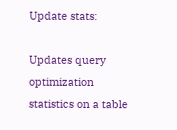Update stats:

Updates query optimization statistics on a table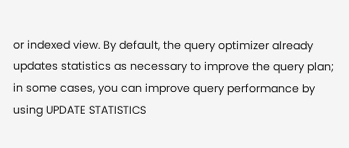or indexed view. By default, the query optimizer already updates statistics as necessary to improve the query plan; in some cases, you can improve query performance by using UPDATE STATISTICS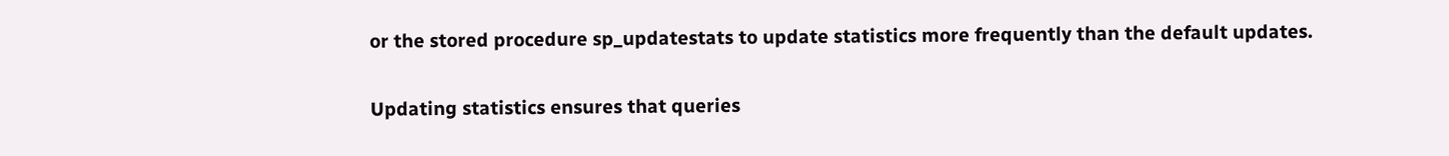or the stored procedure sp_updatestats to update statistics more frequently than the default updates.

Updating statistics ensures that queries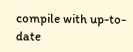compile with up-to-date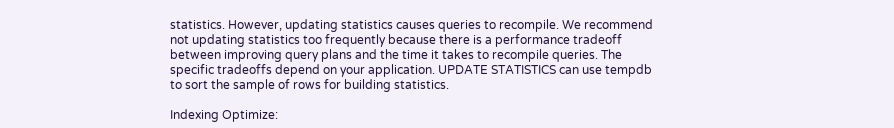statistics. However, updating statistics causes queries to recompile. We recommend not updating statistics too frequently because there is a performance tradeoff between improving query plans and the time it takes to recompile queries. The specific tradeoffs depend on your application. UPDATE STATISTICS can use tempdb to sort the sample of rows for building statistics.

Indexing Optimize: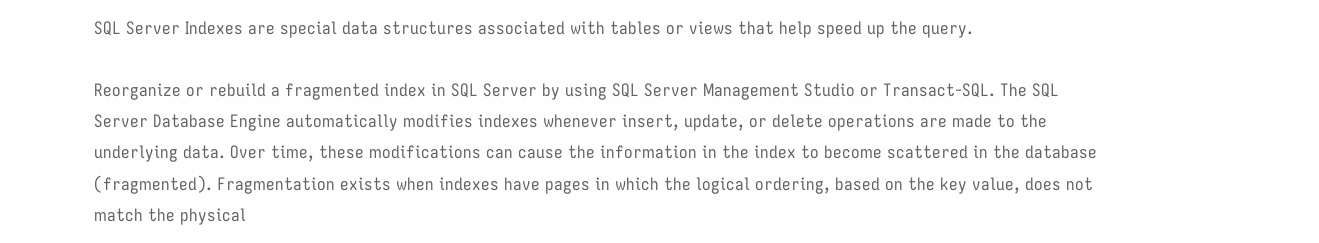SQL Server Indexes are special data structures associated with tables or views that help speed up the query.

Reorganize or rebuild a fragmented index in SQL Server by using SQL Server Management Studio or Transact-SQL. The SQL Server Database Engine automatically modifies indexes whenever insert, update, or delete operations are made to the underlying data. Over time, these modifications can cause the information in the index to become scattered in the database (fragmented). Fragmentation exists when indexes have pages in which the logical ordering, based on the key value, does not match the physical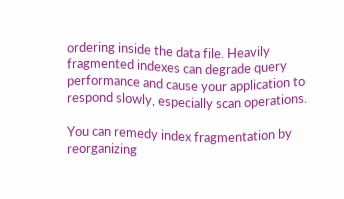ordering inside the data file. Heavily fragmented indexes can degrade query performance and cause your application to respond slowly, especially scan operations.

You can remedy index fragmentation by reorganizing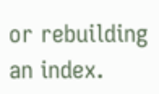or rebuilding an index.